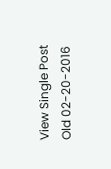View Single Post
Old 02-20-2016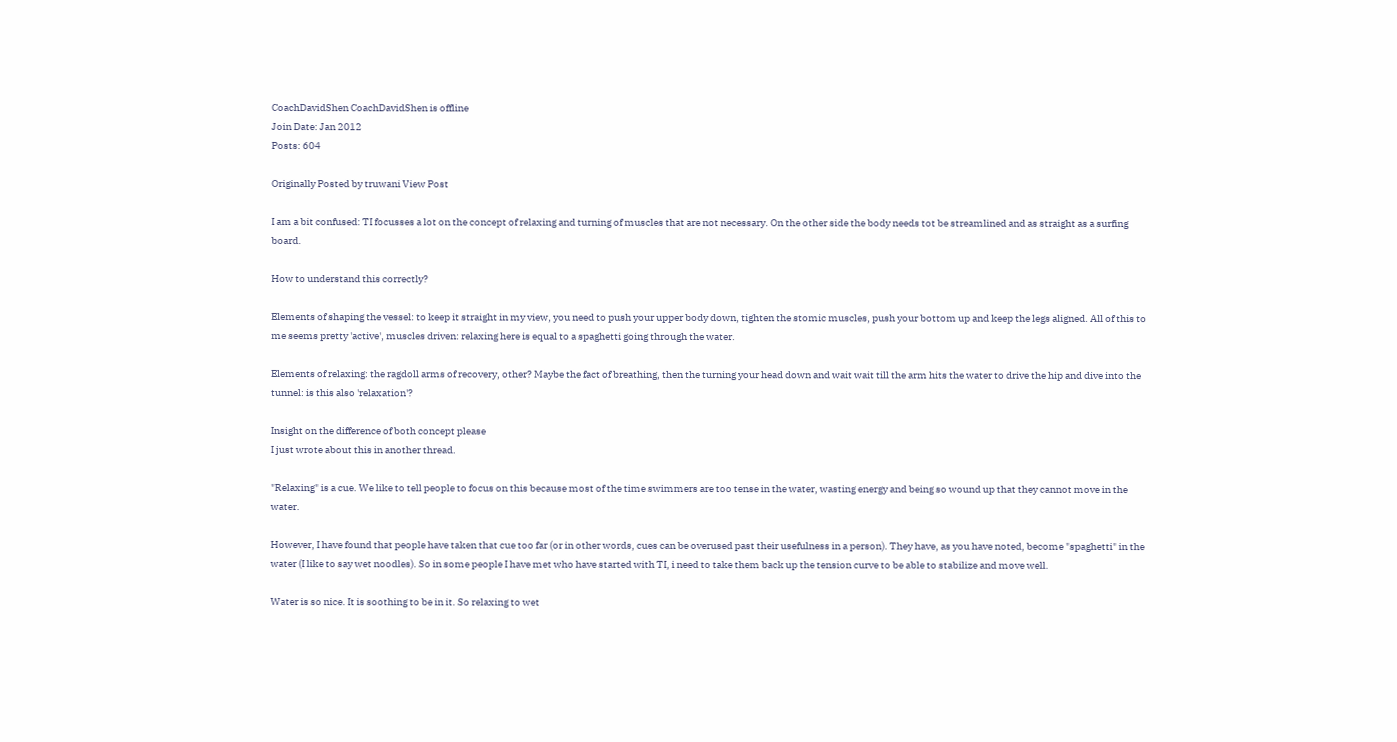CoachDavidShen CoachDavidShen is offline
Join Date: Jan 2012
Posts: 604

Originally Posted by truwani View Post

I am a bit confused: TI focusses a lot on the concept of relaxing and turning of muscles that are not necessary. On the other side the body needs tot be streamlined and as straight as a surfing board.

How to understand this correctly?

Elements of shaping the vessel: to keep it straight in my view, you need to push your upper body down, tighten the stomic muscles, push your bottom up and keep the legs aligned. All of this to me seems pretty 'active', muscles driven: relaxing here is equal to a spaghetti going through the water.

Elements of relaxing: the ragdoll arms of recovery, other? Maybe the fact of breathing, then the turning your head down and wait wait till the arm hits the water to drive the hip and dive into the tunnel: is this also 'relaxation'?

Insight on the difference of both concept please
I just wrote about this in another thread.

"Relaxing" is a cue. We like to tell people to focus on this because most of the time swimmers are too tense in the water, wasting energy and being so wound up that they cannot move in the water.

However, I have found that people have taken that cue too far (or in other words, cues can be overused past their usefulness in a person). They have, as you have noted, become "spaghetti" in the water (I like to say wet noodles). So in some people I have met who have started with TI, i need to take them back up the tension curve to be able to stabilize and move well.

Water is so nice. It is soothing to be in it. So relaxing to wet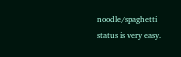noodle/spaghetti status is very easy.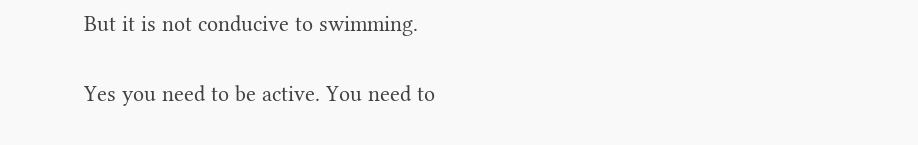But it is not conducive to swimming.

Yes you need to be active. You need to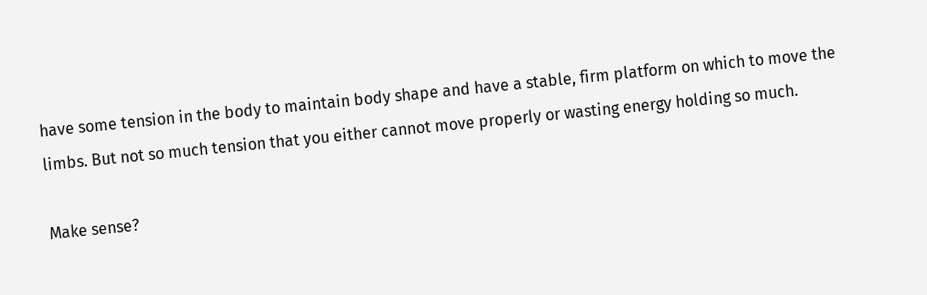have some tension in the body to maintain body shape and have a stable, firm platform on which to move the limbs. But not so much tension that you either cannot move properly or wasting energy holding so much.

Make sense?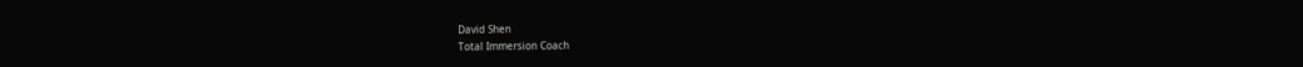David Shen
Total Immersion Coach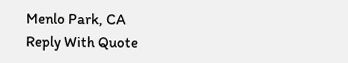Menlo Park, CA
Reply With Quote